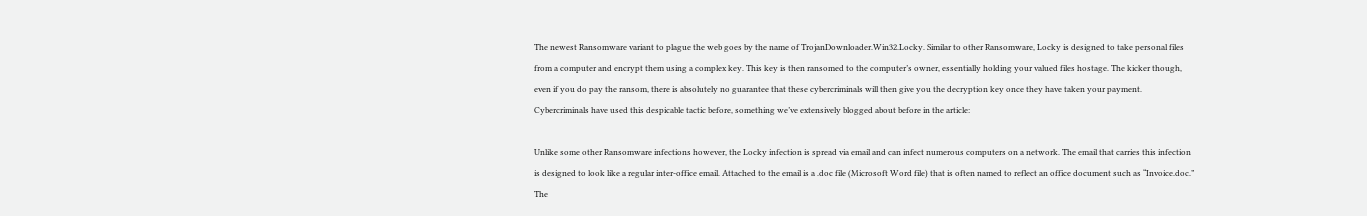The newest Ransomware variant to plague the web goes by the name of TrojanDownloader.Win32.Locky. Similar to other Ransomware, Locky is designed to take personal files from a computer and encrypt them using a complex key. This key is then ransomed to the computer’s owner, essentially holding your valued files hostage. The kicker though, even if you do pay the ransom, there is absolutely no guarantee that these cybercriminals will then give you the decryption key once they have taken your payment. Cybercriminals have used this despicable tactic before, something we’ve extensively blogged about before in the article:

Unlike some other Ransomware infections however, the Locky infection is spread via email and can infect numerous computers on a network. The email that carries this infection is designed to look like a regular inter-office email. Attached to the email is a .doc file (Microsoft Word file) that is often named to reflect an office document such as “Invoice.doc.” The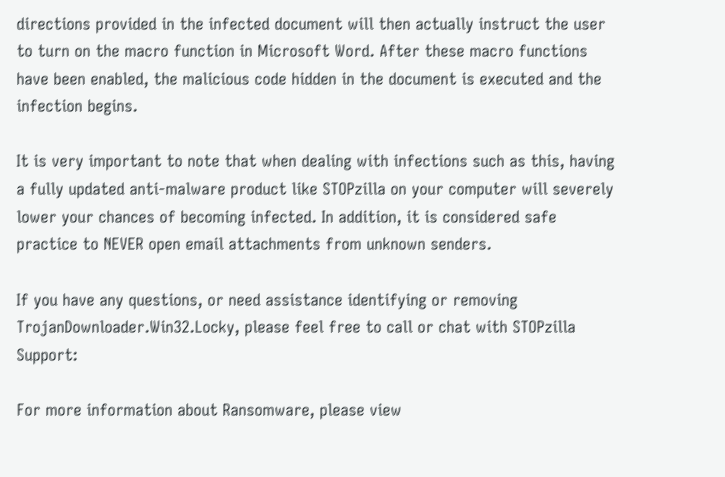directions provided in the infected document will then actually instruct the user to turn on the macro function in Microsoft Word. After these macro functions have been enabled, the malicious code hidden in the document is executed and the infection begins.

It is very important to note that when dealing with infections such as this, having a fully updated anti-malware product like STOPzilla on your computer will severely lower your chances of becoming infected. In addition, it is considered safe practice to NEVER open email attachments from unknown senders.

If you have any questions, or need assistance identifying or removing TrojanDownloader.Win32.Locky, please feel free to call or chat with STOPzilla Support:

For more information about Ransomware, please view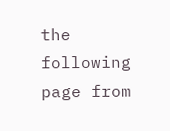the following page from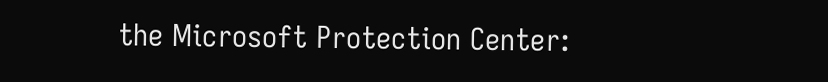the Microsoft Protection Center: